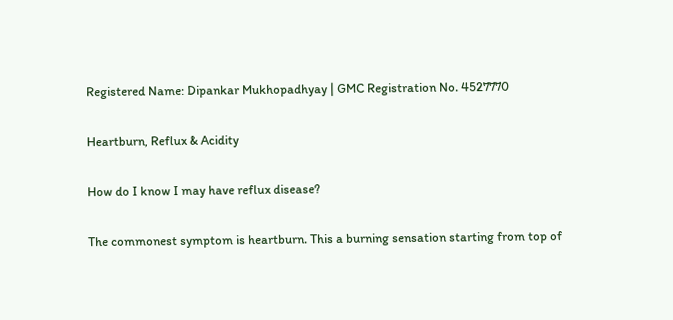Registered Name: Dipankar Mukhopadhyay | GMC Registration No. 4527770

Heartburn, Reflux & Acidity

How do I know I may have reflux disease?

The commonest symptom is heartburn. This a burning sensation starting from top of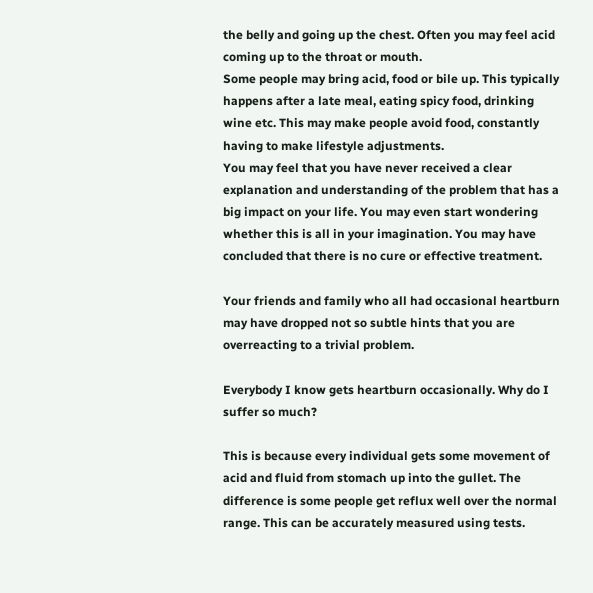the belly and going up the chest. Often you may feel acid coming up to the throat or mouth.
Some people may bring acid, food or bile up. This typically happens after a late meal, eating spicy food, drinking wine etc. This may make people avoid food, constantly having to make lifestyle adjustments.
You may feel that you have never received a clear explanation and understanding of the problem that has a big impact on your life. You may even start wondering whether this is all in your imagination. You may have concluded that there is no cure or effective treatment.

Your friends and family who all had occasional heartburn may have dropped not so subtle hints that you are overreacting to a trivial problem.

Everybody I know gets heartburn occasionally. Why do I suffer so much?

This is because every individual gets some movement of acid and fluid from stomach up into the gullet. The difference is some people get reflux well over the normal range. This can be accurately measured using tests.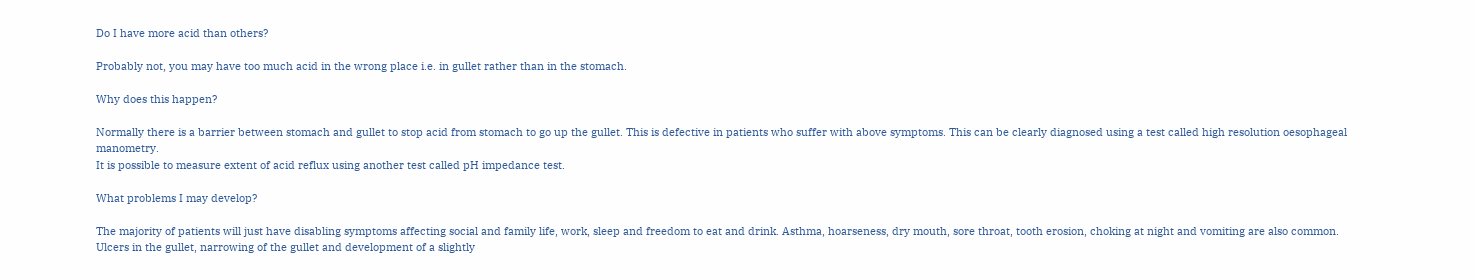Do I have more acid than others?

Probably not, you may have too much acid in the wrong place i.e. in gullet rather than in the stomach.

Why does this happen?

Normally there is a barrier between stomach and gullet to stop acid from stomach to go up the gullet. This is defective in patients who suffer with above symptoms. This can be clearly diagnosed using a test called high resolution oesophageal manometry.
It is possible to measure extent of acid reflux using another test called pH impedance test.

What problems I may develop?

The majority of patients will just have disabling symptoms affecting social and family life, work, sleep and freedom to eat and drink. Asthma, hoarseness, dry mouth, sore throat, tooth erosion, choking at night and vomiting are also common.
Ulcers in the gullet, narrowing of the gullet and development of a slightly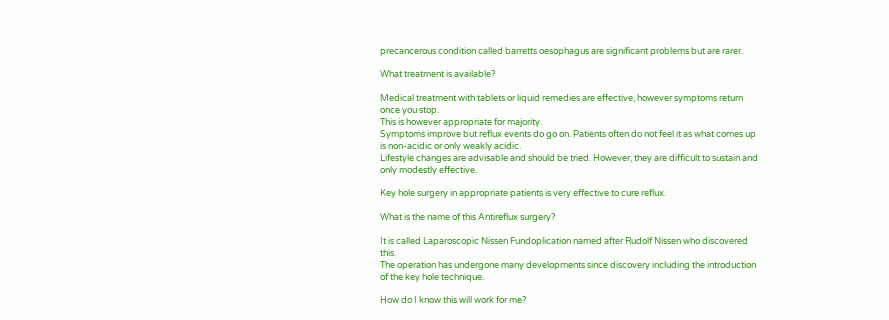precancerous condition called barretts oesophagus are significant problems but are rarer.

What treatment is available?

Medical treatment with tablets or liquid remedies are effective, however symptoms return once you stop.
This is however appropriate for majority.
Symptoms improve but reflux events do go on. Patients often do not feel it as what comes up is non-acidic or only weakly acidic.
Lifestyle changes are advisable and should be tried. However, they are difficult to sustain and only modestly effective.

Key hole surgery in appropriate patients is very effective to cure reflux.

What is the name of this Antireflux surgery?

It is called Laparoscopic Nissen Fundoplication named after Rudolf Nissen who discovered this.
The operation has undergone many developments since discovery including the introduction of the key hole technique.

How do I know this will work for me?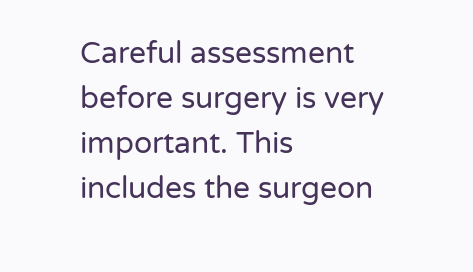Careful assessment before surgery is very important. This includes the surgeon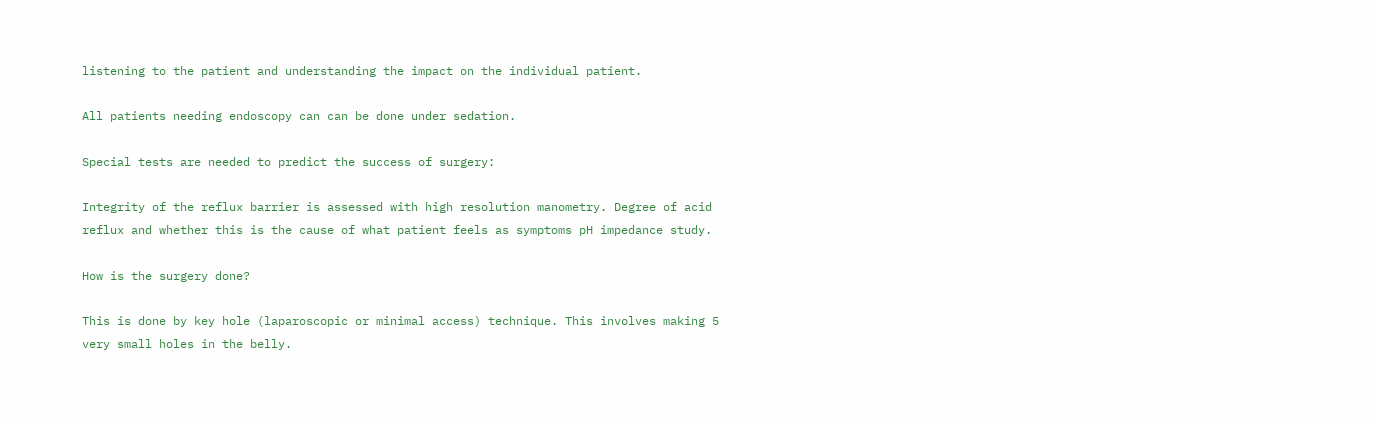listening to the patient and understanding the impact on the individual patient.

All patients needing endoscopy can can be done under sedation.

Special tests are needed to predict the success of surgery:

Integrity of the reflux barrier is assessed with high resolution manometry. Degree of acid reflux and whether this is the cause of what patient feels as symptoms pH impedance study.

How is the surgery done?

This is done by key hole (laparoscopic or minimal access) technique. This involves making 5 very small holes in the belly.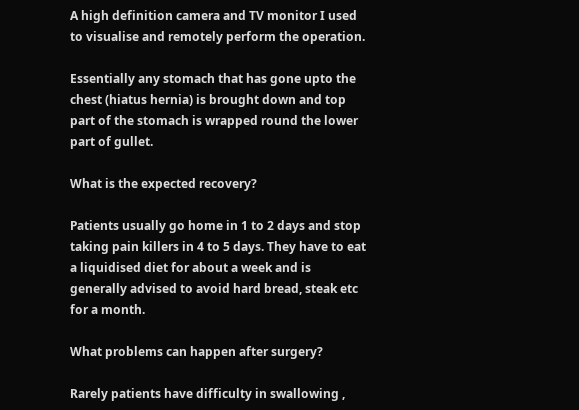A high definition camera and TV monitor I used to visualise and remotely perform the operation.

Essentially any stomach that has gone upto the chest (hiatus hernia) is brought down and top part of the stomach is wrapped round the lower part of gullet.

What is the expected recovery?

Patients usually go home in 1 to 2 days and stop taking pain killers in 4 to 5 days. They have to eat a liquidised diet for about a week and is generally advised to avoid hard bread, steak etc for a month.

What problems can happen after surgery?

Rarely patients have difficulty in swallowing ,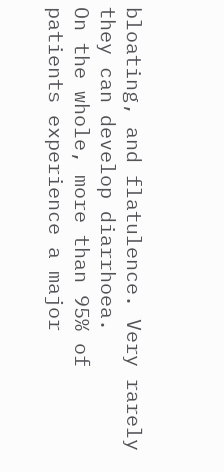bloating, and flatulence. Very rarely they can develop diarrhoea.
On the whole, more than 95% of patients experience a major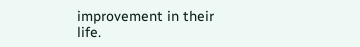improvement in their life.